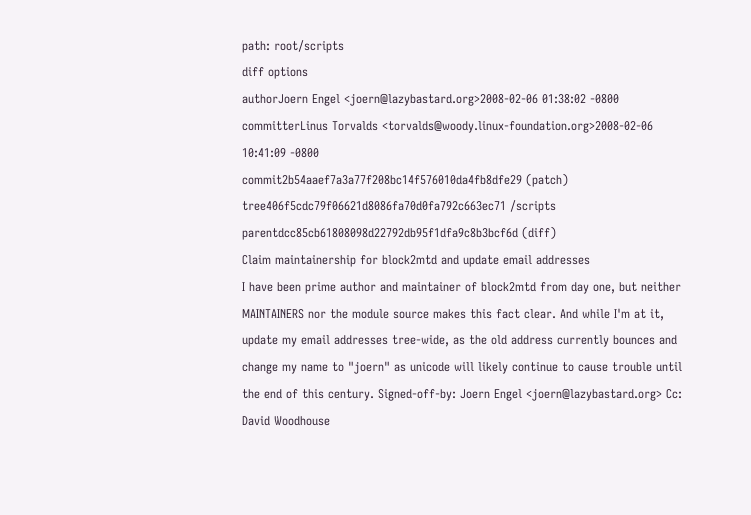path: root/scripts
diff options
authorJoern Engel <joern@lazybastard.org>2008-02-06 01:38:02 -0800
committerLinus Torvalds <torvalds@woody.linux-foundation.org>2008-02-06 10:41:09 -0800
commit2b54aaef7a3a77f208bc14f576010da4fb8dfe29 (patch)
tree406f5cdc79f06621d8086fa70d0fa792c663ec71 /scripts
parentdcc85cb61808098d22792db95f1dfa9c8b3bcf6d (diff)
Claim maintainership for block2mtd and update email addresses
I have been prime author and maintainer of block2mtd from day one, but neither MAINTAINERS nor the module source makes this fact clear. And while I'm at it, update my email addresses tree-wide, as the old address currently bounces and change my name to "joern" as unicode will likely continue to cause trouble until the end of this century. Signed-off-by: Joern Engel <joern@lazybastard.org> Cc: David Woodhouse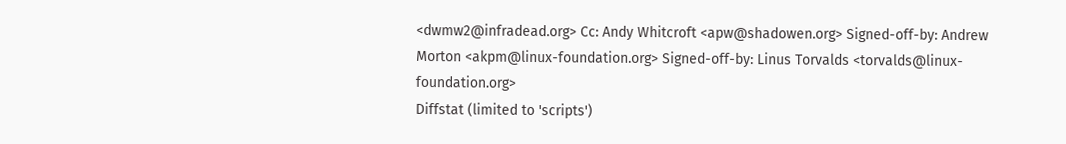<dwmw2@infradead.org> Cc: Andy Whitcroft <apw@shadowen.org> Signed-off-by: Andrew Morton <akpm@linux-foundation.org> Signed-off-by: Linus Torvalds <torvalds@linux-foundation.org>
Diffstat (limited to 'scripts')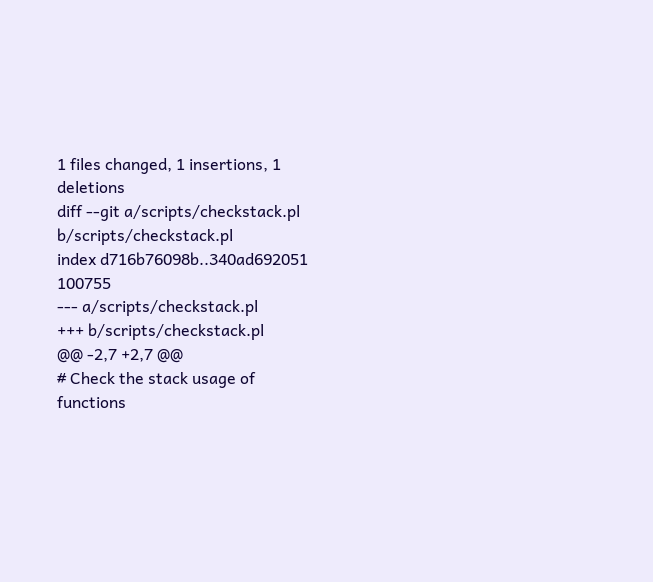1 files changed, 1 insertions, 1 deletions
diff --git a/scripts/checkstack.pl b/scripts/checkstack.pl
index d716b76098b..340ad692051 100755
--- a/scripts/checkstack.pl
+++ b/scripts/checkstack.pl
@@ -2,7 +2,7 @@
# Check the stack usage of functions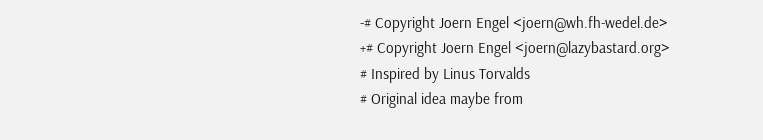-# Copyright Joern Engel <joern@wh.fh-wedel.de>
+# Copyright Joern Engel <joern@lazybastard.org>
# Inspired by Linus Torvalds
# Original idea maybe from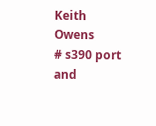Keith Owens
# s390 port and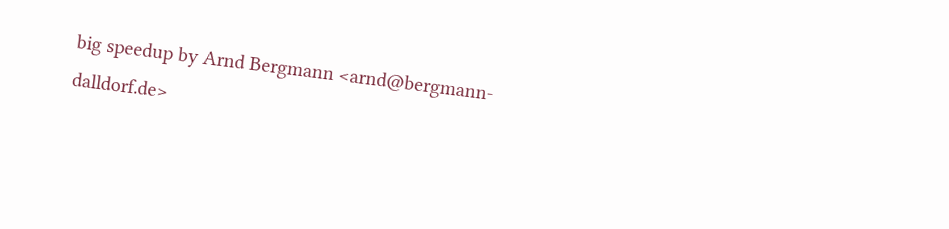big speedup by Arnd Bergmann <arnd@bergmann-dalldorf.de>